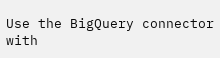Use the BigQuery connector with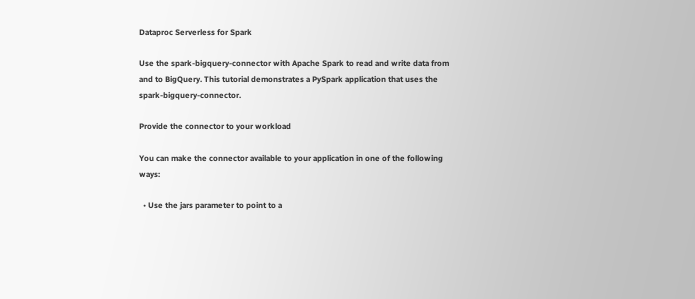Dataproc Serverless for Spark

Use the spark-bigquery-connector with Apache Spark to read and write data from and to BigQuery. This tutorial demonstrates a PySpark application that uses the spark-bigquery-connector.

Provide the connector to your workload

You can make the connector available to your application in one of the following ways:

  • Use the jars parameter to point to a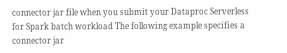connector jar file when you submit your Dataproc Serverless for Spark batch workload The following example specifies a connector jar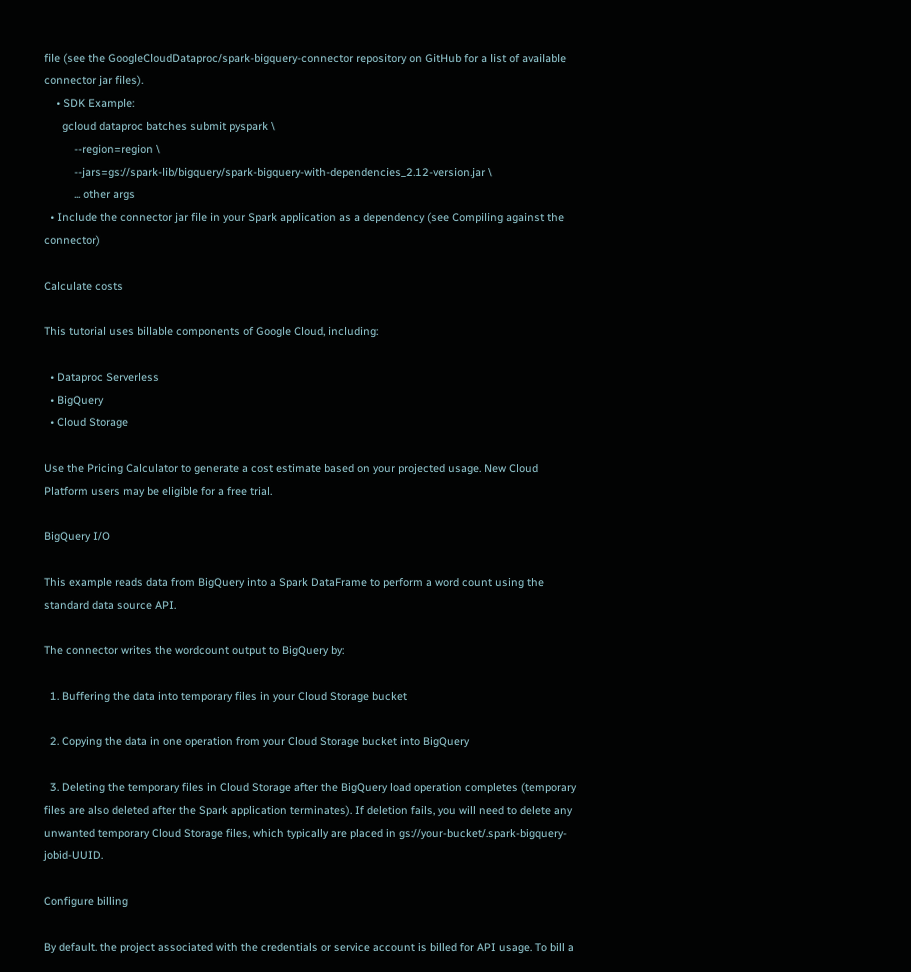file (see the GoogleCloudDataproc/spark-bigquery-connector repository on GitHub for a list of available connector jar files).
    • SDK Example:
      gcloud dataproc batches submit pyspark \
          --region=region \
          --jars=gs://spark-lib/bigquery/spark-bigquery-with-dependencies_2.12-version.jar \
          ... other args
  • Include the connector jar file in your Spark application as a dependency (see Compiling against the connector)

Calculate costs

This tutorial uses billable components of Google Cloud, including:

  • Dataproc Serverless
  • BigQuery
  • Cloud Storage

Use the Pricing Calculator to generate a cost estimate based on your projected usage. New Cloud Platform users may be eligible for a free trial.

BigQuery I/O

This example reads data from BigQuery into a Spark DataFrame to perform a word count using the standard data source API.

The connector writes the wordcount output to BigQuery by:

  1. Buffering the data into temporary files in your Cloud Storage bucket

  2. Copying the data in one operation from your Cloud Storage bucket into BigQuery

  3. Deleting the temporary files in Cloud Storage after the BigQuery load operation completes (temporary files are also deleted after the Spark application terminates). If deletion fails, you will need to delete any unwanted temporary Cloud Storage files, which typically are placed in gs://your-bucket/.spark-bigquery-jobid-UUID.

Configure billing

By default. the project associated with the credentials or service account is billed for API usage. To bill a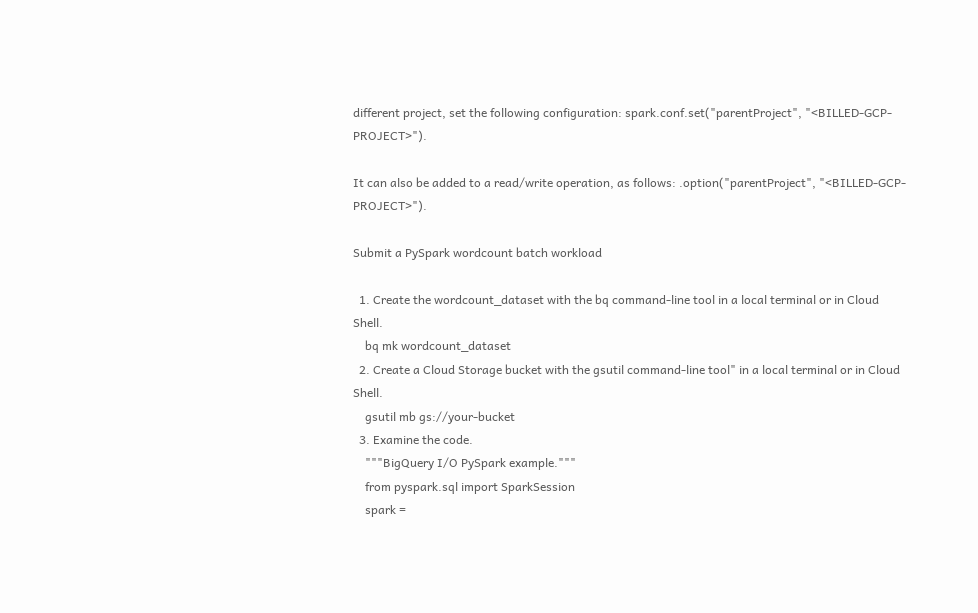different project, set the following configuration: spark.conf.set("parentProject", "<BILLED-GCP-PROJECT>").

It can also be added to a read/write operation, as follows: .option("parentProject", "<BILLED-GCP-PROJECT>").

Submit a PySpark wordcount batch workload

  1. Create the wordcount_dataset with the bq command-line tool in a local terminal or in Cloud Shell.
    bq mk wordcount_dataset
  2. Create a Cloud Storage bucket with the gsutil command-line tool" in a local terminal or in Cloud Shell.
    gsutil mb gs://your-bucket
  3. Examine the code.
    """BigQuery I/O PySpark example."""
    from pyspark.sql import SparkSession
    spark =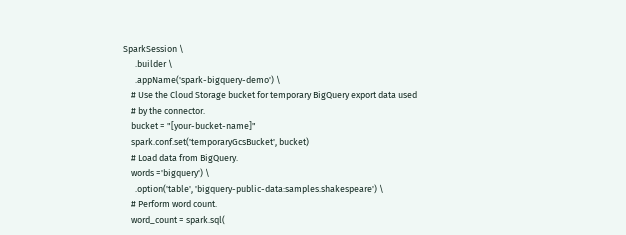SparkSession \
      .builder \
      .appName('spark-bigquery-demo') \
    # Use the Cloud Storage bucket for temporary BigQuery export data used
    # by the connector.
    bucket = "[your-bucket-name]"
    spark.conf.set('temporaryGcsBucket', bucket)
    # Load data from BigQuery.
    words ='bigquery') \
      .option('table', 'bigquery-public-data:samples.shakespeare') \
    # Perform word count.
    word_count = spark.sql(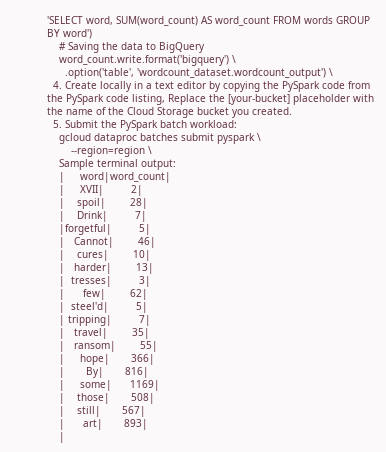'SELECT word, SUM(word_count) AS word_count FROM words GROUP BY word')
    # Saving the data to BigQuery
    word_count.write.format('bigquery') \
      .option('table', 'wordcount_dataset.wordcount_output') \
  4. Create locally in a text editor by copying the PySpark code from the PySpark code listing, Replace the [your-bucket] placeholder with the name of the Cloud Storage bucket you created.
  5. Submit the PySpark batch workload:
    gcloud dataproc batches submit pyspark \
        --region=region \
    Sample terminal output:
    |     word|word_count|
    |     XVII|         2|
    |    spoil|        28|
    |    Drink|         7|
    |forgetful|         5|
    |   Cannot|        46|
    |    cures|        10|
    |   harder|        13|
    |  tresses|         3|
    |      few|        62|
    |  steel'd|         5|
    | tripping|         7|
    |   travel|        35|
    |   ransom|        55|
    |     hope|       366|
    |       By|       816|
    |     some|      1169|
    |    those|       508|
    |    still|       567|
    |      art|       893|
    |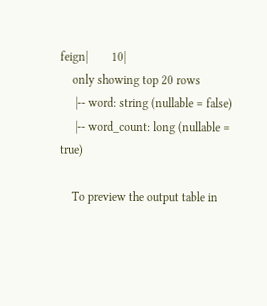feign|        10|
    only showing top 20 rows
     |-- word: string (nullable = false)
     |-- word_count: long (nullable = true)

    To preview the output table in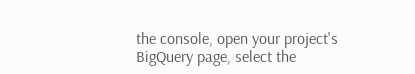the console, open your project's BigQuery page, select the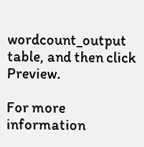wordcount_output table, and then click Preview.

For more information